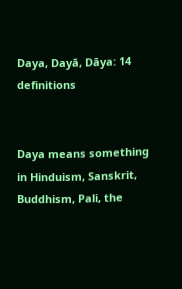Daya, Dayā, Dāya: 14 definitions


Daya means something in Hinduism, Sanskrit, Buddhism, Pali, the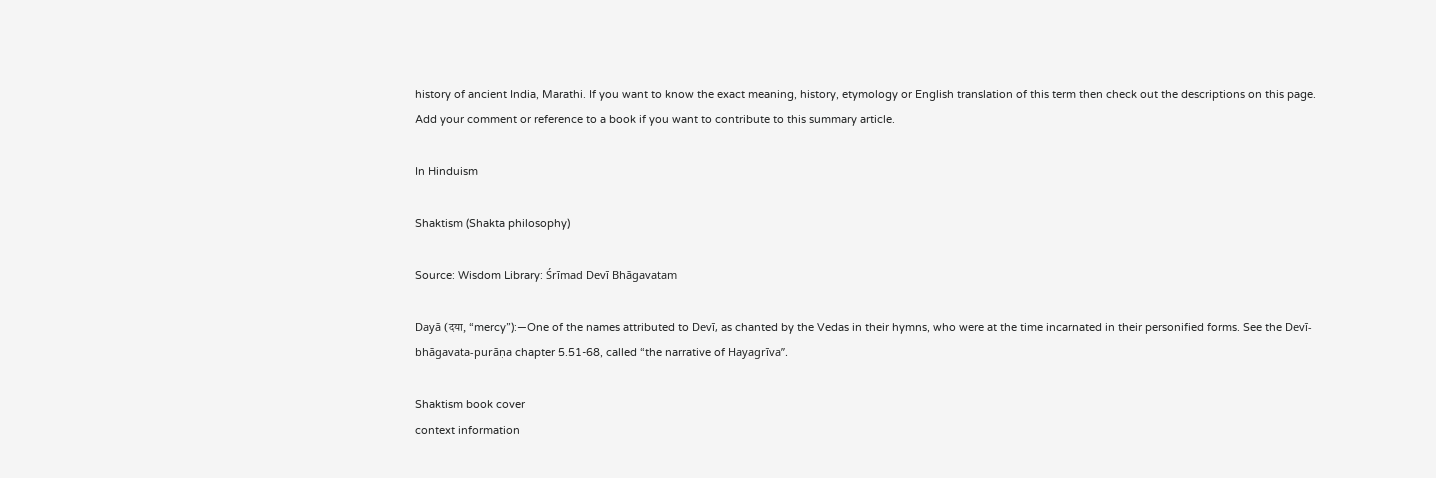history of ancient India, Marathi. If you want to know the exact meaning, history, etymology or English translation of this term then check out the descriptions on this page. Add your comment or reference to a book if you want to contribute to this summary article.

In Hinduism

Shaktism (Shakta philosophy)

Source: Wisdom Library: Śrīmad Devī Bhāgavatam

Dayā (दया, “mercy”):—One of the names attributed to Devī, as chanted by the Vedas in their hymns, who were at the time incarnated in their personified forms. See the Devī-bhāgavata-purāṇa chapter 5.51-68, called “the narrative of Hayagrīva”.

Shaktism book cover
context information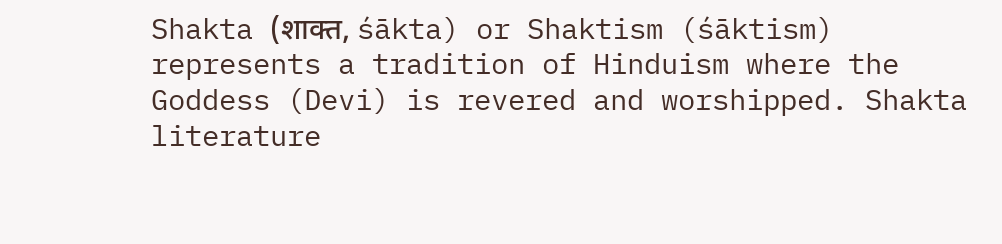Shakta (शाक्त, śākta) or Shaktism (śāktism) represents a tradition of Hinduism where the Goddess (Devi) is revered and worshipped. Shakta literature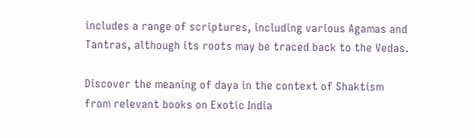includes a range of scriptures, including various Agamas and Tantras, although its roots may be traced back to the Vedas.

Discover the meaning of daya in the context of Shaktism from relevant books on Exotic India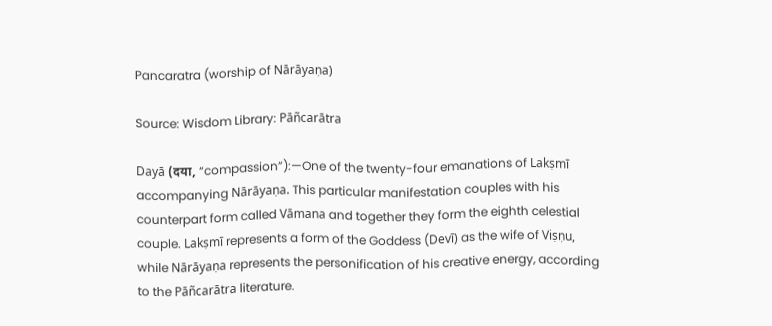Pancaratra (worship of Nārāyaṇa)

Source: Wisdom Library: Pāñcarātra

Dayā (दया, “compassion”):—One of the twenty-four emanations of Lakṣmī accompanying Nārāyaṇa. This particular manifestation couples with his counterpart form called Vāmana and together they form the eighth celestial couple. Lakṣmī represents a form of the Goddess (Devī) as the wife of Viṣṇu, while Nārāyaṇa represents the personification of his creative energy, according to the Pāñcarātra literature.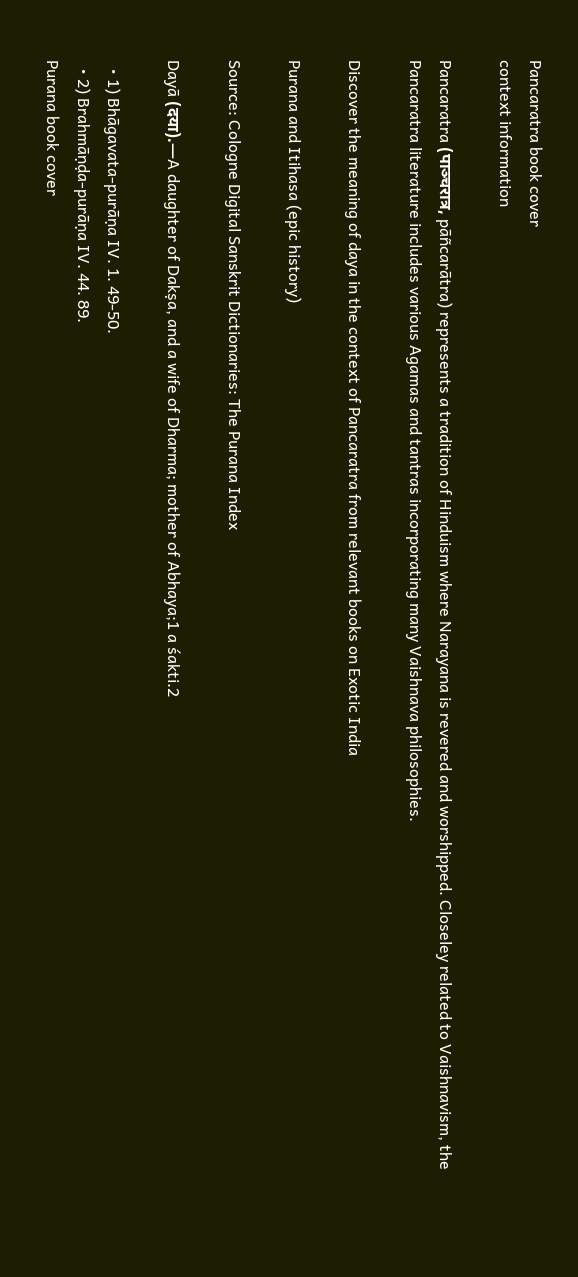Pancaratra book cover
context information

Pancaratra (पाञ्चरात्र, pāñcarātra) represents a tradition of Hinduism where Narayana is revered and worshipped. Closeley related to Vaishnavism, the Pancaratra literature includes various Agamas and tantras incorporating many Vaishnava philosophies.

Discover the meaning of daya in the context of Pancaratra from relevant books on Exotic India

Purana and Itihasa (epic history)

Source: Cologne Digital Sanskrit Dictionaries: The Purana Index

Dayā (दया).—A daughter of Dakṣa, and a wife of Dharma; mother of Abhaya;1 a śakti.2

  • 1) Bhāgavata-purāṇa IV. 1. 49-50.
  • 2) Brahmāṇḍa-purāṇa IV. 44. 89.
Purana book cover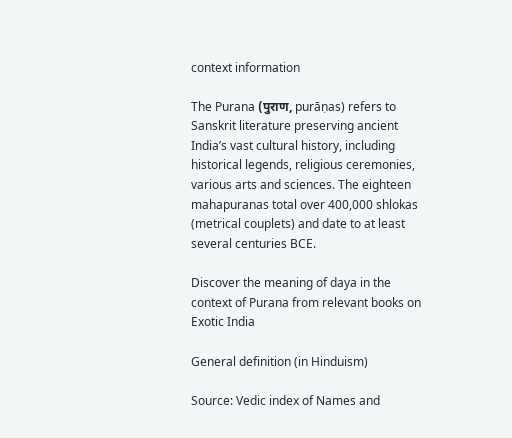context information

The Purana (पुराण, purāṇas) refers to Sanskrit literature preserving ancient India’s vast cultural history, including historical legends, religious ceremonies, various arts and sciences. The eighteen mahapuranas total over 400,000 shlokas (metrical couplets) and date to at least several centuries BCE.

Discover the meaning of daya in the context of Purana from relevant books on Exotic India

General definition (in Hinduism)

Source: Vedic index of Names and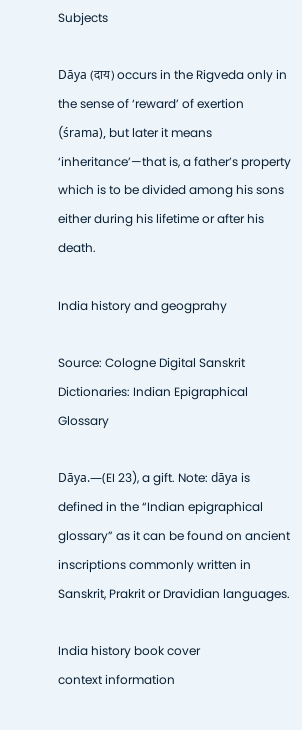Subjects

Dāya (दाय) occurs in the Rigveda only in the sense of ‘reward’ of exertion (śrama), but later it means ‘inheritance’—that is, a father’s property which is to be divided among his sons either during his lifetime or after his death.

India history and geogprahy

Source: Cologne Digital Sanskrit Dictionaries: Indian Epigraphical Glossary

Dāya.—(EI 23), a gift. Note: dāya is defined in the “Indian epigraphical glossary” as it can be found on ancient inscriptions commonly written in Sanskrit, Prakrit or Dravidian languages.

India history book cover
context information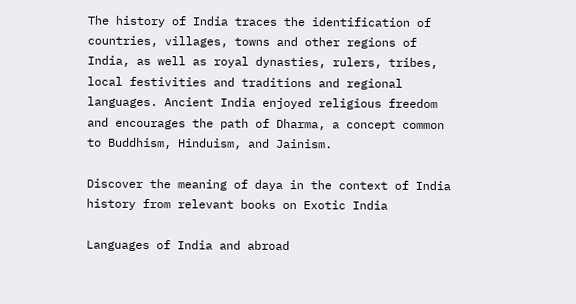The history of India traces the identification of countries, villages, towns and other regions of India, as well as royal dynasties, rulers, tribes, local festivities and traditions and regional languages. Ancient India enjoyed religious freedom and encourages the path of Dharma, a concept common to Buddhism, Hinduism, and Jainism.

Discover the meaning of daya in the context of India history from relevant books on Exotic India

Languages of India and abroad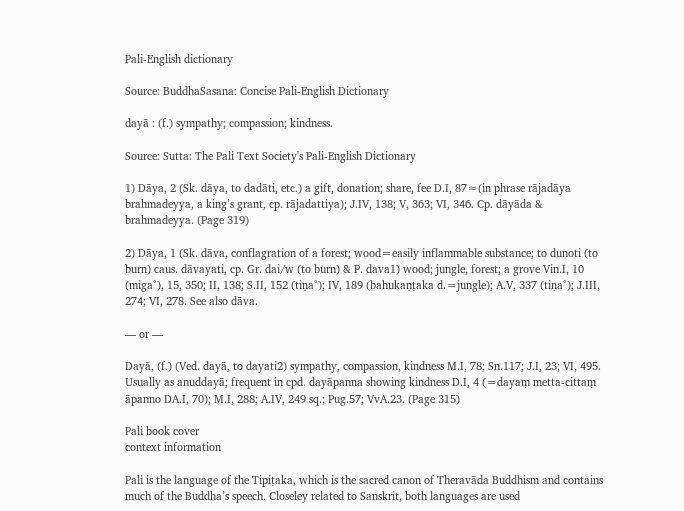Pali-English dictionary

Source: BuddhaSasana: Concise Pali-English Dictionary

dayā : (f.) sympathy; compassion; kindness.

Source: Sutta: The Pali Text Society's Pali-English Dictionary

1) Dāya, 2 (Sk. dāya, to dadāti, etc.) a gift, donation; share, fee D.I, 87≈(in phrase rājadāya brahmadeyya, a king’s grant, cp. rājadattiya); J.IV, 138; V, 363; VI, 346. Cp. dāyāda & brahmadeyya. (Page 319)

2) Dāya, 1 (Sk. dāva, conflagration of a forest; wood=easily inflammable substance; to dunoti (to burn) caus. dāvayati, cp. Gr. dai/w (to burn) & P. dava1) wood; jungle, forest; a grove Vin.I, 10 (miga°), 15, 350; II, 138; S.II, 152 (tiṇa°); IV, 189 (bahukaṇṭaka d.=jungle); A.V, 337 (tiṇa°); J.III, 274; VI, 278. See also dāva.

— or —

Dayā, (f.) (Ved. dayā, to dayati2) sympathy, compassion, kindness M.I, 78; Sn.117; J.I, 23; VI, 495. Usually as anuddayā; frequent in cpd. dayāpanna showing kindness D.I, 4 (=dayaṃ metta-cittaṃ āpanno DA.I, 70); M.I, 288; A.IV, 249 sq.; Pug.57; VvA.23. (Page 315)

Pali book cover
context information

Pali is the language of the Tipiṭaka, which is the sacred canon of Theravāda Buddhism and contains much of the Buddha’s speech. Closeley related to Sanskrit, both languages are used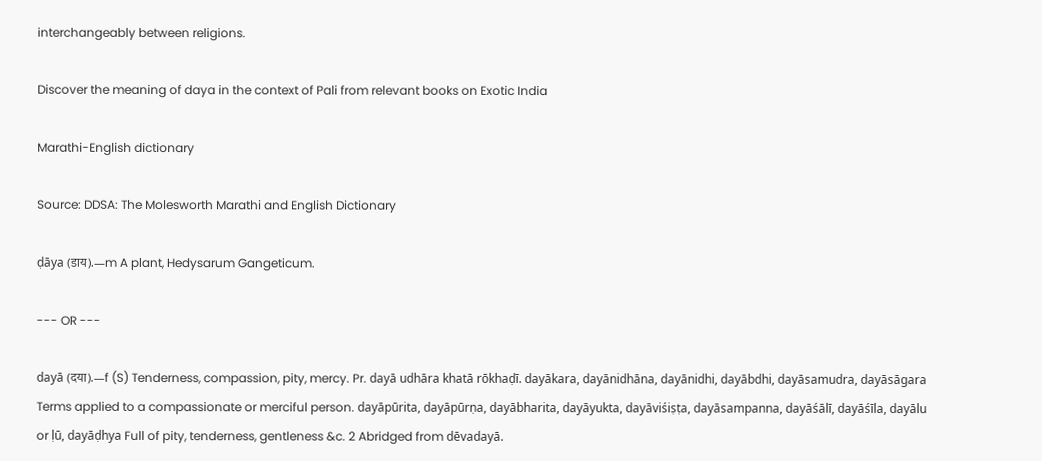interchangeably between religions.

Discover the meaning of daya in the context of Pali from relevant books on Exotic India

Marathi-English dictionary

Source: DDSA: The Molesworth Marathi and English Dictionary

ḍāya (डाय).—m A plant, Hedysarum Gangeticum.

--- OR ---

dayā (दया).—f (S) Tenderness, compassion, pity, mercy. Pr. dayā udhāra khatā rōkhaḍī. dayākara, dayānidhāna, dayānidhi, dayābdhi, dayāsamudra, dayāsāgara Terms applied to a compassionate or merciful person. dayāpūrita, dayāpūrṇa, dayābharita, dayāyukta, dayāviśiṣṭa, dayāsampanna, dayāśālī, dayāśīla, dayālu or ḷū, dayāḍhya Full of pity, tenderness, gentleness &c. 2 Abridged from dēvadayā.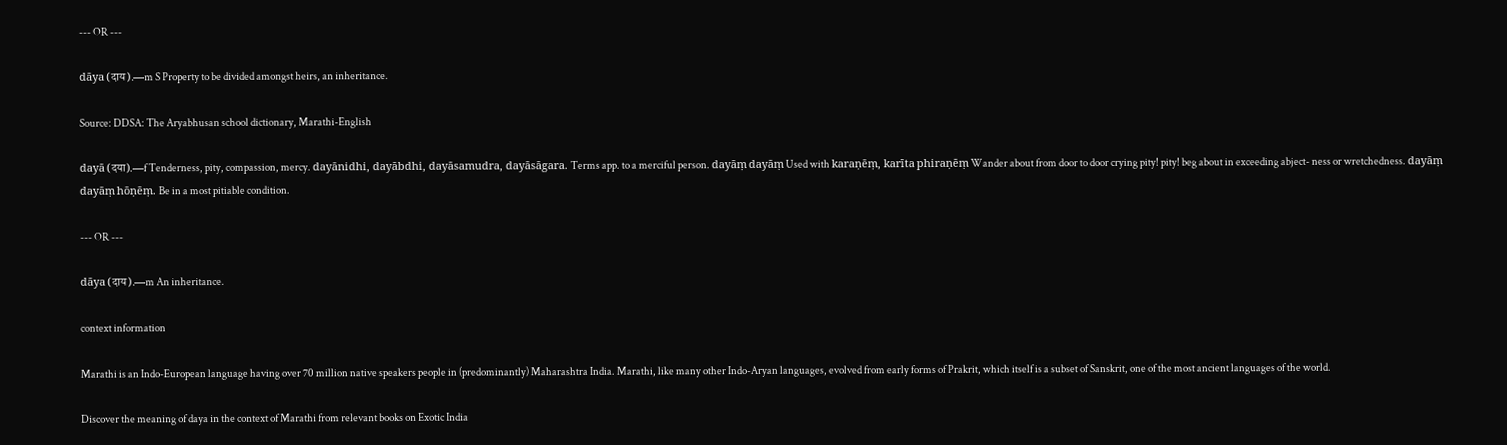--- OR ---

dāya (दाय).—m S Property to be divided amongst heirs, an inheritance.

Source: DDSA: The Aryabhusan school dictionary, Marathi-English

dayā (दया).—f Tenderness, pity, compassion, mercy. dayānidhi, dayābdhi, dayāsamudra, dayāsāgara. Terms app. to a merciful person. dayāṃ dayāṃ Used with karaṇēṃ, karīta phiraṇēṃ Wander about from door to door crying pity! pity! beg about in exceeding abject- ness or wretchedness. dayāṃ dayāṃ hōṇēṃ. Be in a most pitiable condition.

--- OR ---

dāya (दाय).—m An inheritance.

context information

Marathi is an Indo-European language having over 70 million native speakers people in (predominantly) Maharashtra India. Marathi, like many other Indo-Aryan languages, evolved from early forms of Prakrit, which itself is a subset of Sanskrit, one of the most ancient languages of the world.

Discover the meaning of daya in the context of Marathi from relevant books on Exotic India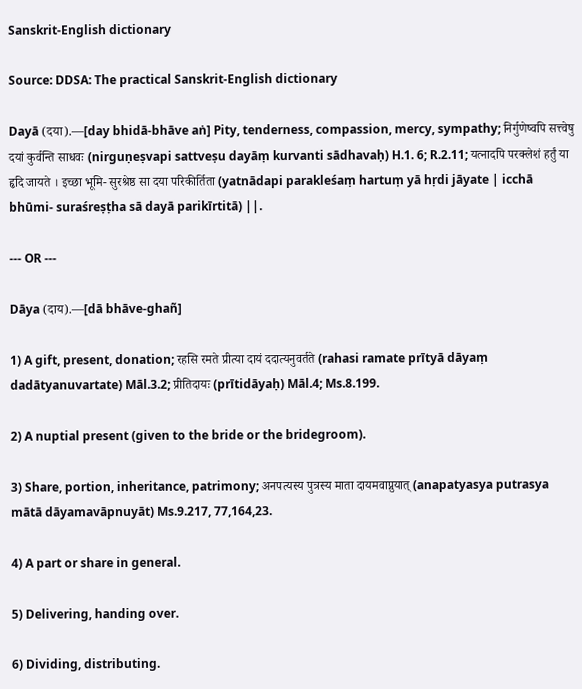Sanskrit-English dictionary

Source: DDSA: The practical Sanskrit-English dictionary

Dayā (दया).—[day bhidā-bhāve aṅ] Pity, tenderness, compassion, mercy, sympathy; निर्गुणेष्वपि सत्त्वेषु दयां कुर्वन्ति साधवः (nirguṇeṣvapi sattveṣu dayāṃ kurvanti sādhavaḥ) H.1. 6; R.2.11; यत्नादपि परक्लेशं हर्तुं या हृदि जायते । इच्छा भूमि- सुरश्रेष्ठ सा दया परिकीर्तिता (yatnādapi parakleśaṃ hartuṃ yā hṛdi jāyate | icchā bhūmi- suraśreṣṭha sā dayā parikīrtitā) ||.

--- OR ---

Dāya (दाय).—[dā bhāve-ghañ]

1) A gift, present, donation; रहसि रमते प्रीत्या दायं ददात्यनुवर्तते (rahasi ramate prītyā dāyaṃ dadātyanuvartate) Māl.3.2; प्रीतिदायः (prītidāyaḥ) Māl.4; Ms.8.199.

2) A nuptial present (given to the bride or the bridegroom).

3) Share, portion, inheritance, patrimony; अनपत्यस्य पुत्रस्य माता दायमवाप्नुयात् (anapatyasya putrasya mātā dāyamavāpnuyāt) Ms.9.217, 77,164,23.

4) A part or share in general.

5) Delivering, handing over.

6) Dividing, distributing.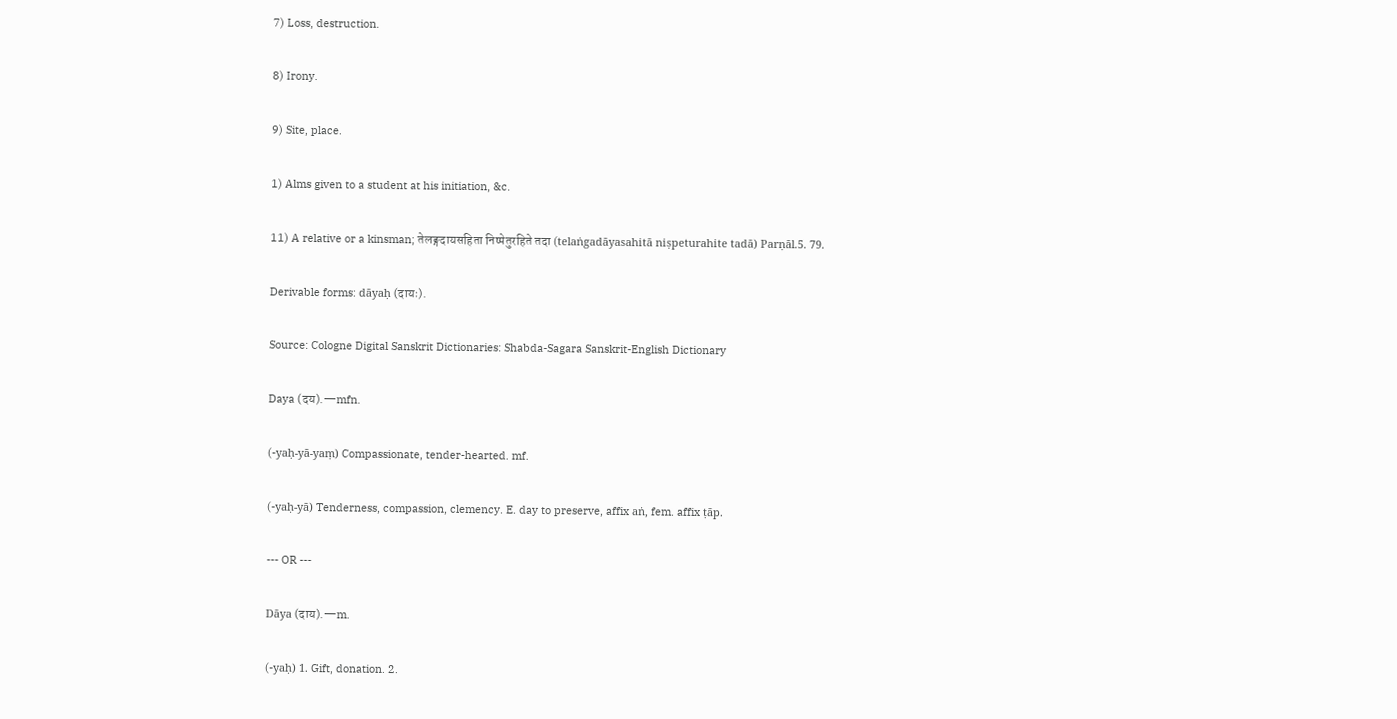7) Loss, destruction.

8) Irony.

9) Site, place.

1) Alms given to a student at his initiation, &c.

11) A relative or a kinsman; तेलङ्गदायसहिता निष्पेतुरहिते तदा (telaṅgadāyasahitā niṣpeturahite tadā) Parṇāl.5. 79.

Derivable forms: dāyaḥ (दायः).

Source: Cologne Digital Sanskrit Dictionaries: Shabda-Sagara Sanskrit-English Dictionary

Daya (दय).—mfn.

(-yaḥ-yā-yaṃ) Compassionate, tender-hearted. mf.

(-yaḥ-yā) Tenderness, compassion, clemency. E. day to preserve, affix aṅ, fem. affix ṭāp.

--- OR ---

Dāya (दाय).—m.

(-yaḥ) 1. Gift, donation. 2.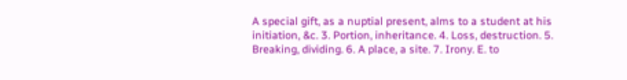A special gift, as a nuptial present, alms to a student at his initiation, &c. 3. Portion, inheritance. 4. Loss, destruction. 5. Breaking, dividing. 6. A place, a site. 7. Irony. E. to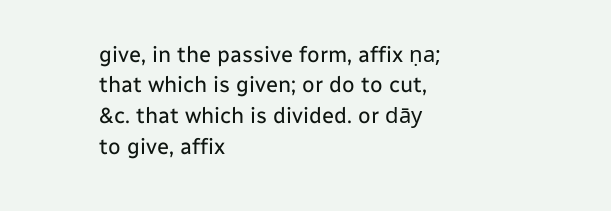give, in the passive form, affix ṇa; that which is given; or do to cut, &c. that which is divided. or dāy to give, affix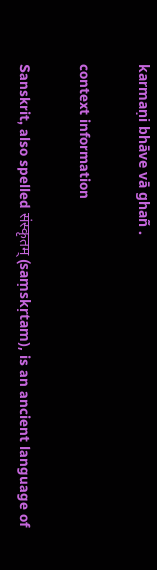karmaṇi bhāve vā ghañ .

context information

Sanskrit, also spelled संस्कृतम् (saṃskṛtam), is an ancient language of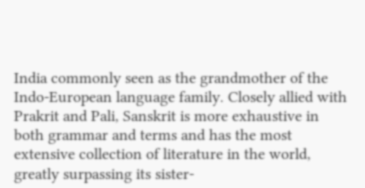India commonly seen as the grandmother of the Indo-European language family. Closely allied with Prakrit and Pali, Sanskrit is more exhaustive in both grammar and terms and has the most extensive collection of literature in the world, greatly surpassing its sister-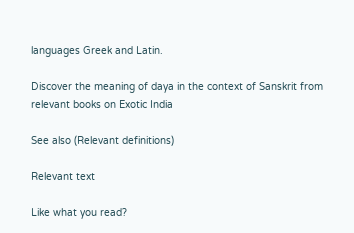languages Greek and Latin.

Discover the meaning of daya in the context of Sanskrit from relevant books on Exotic India

See also (Relevant definitions)

Relevant text

Like what you read?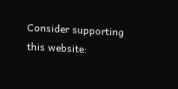Consider supporting this website: